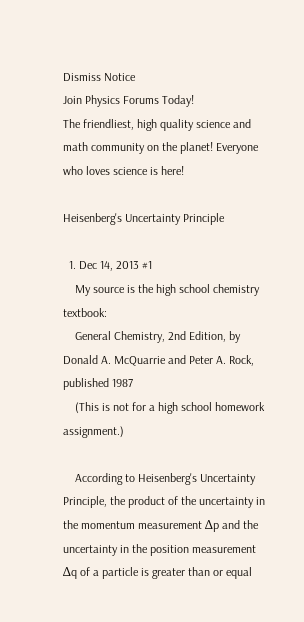Dismiss Notice
Join Physics Forums Today!
The friendliest, high quality science and math community on the planet! Everyone who loves science is here!

Heisenberg's Uncertainty Principle

  1. Dec 14, 2013 #1
    My source is the high school chemistry textbook:
    General Chemistry, 2nd Edition, by Donald A. McQuarrie and Peter A. Rock, published 1987
    (This is not for a high school homework assignment.)

    According to Heisenberg's Uncertainty Principle, the product of the uncertainty in the momentum measurement Δp and the uncertainty in the position measurement Δq of a particle is greater than or equal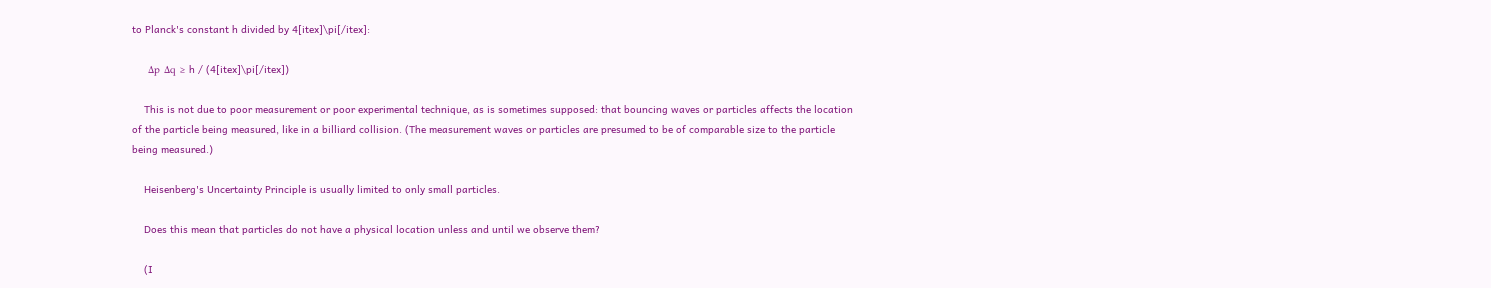to Planck's constant h divided by 4[itex]\pi[/itex]:

    Δp Δq ≥ h / (4[itex]\pi[/itex])

    This is not due to poor measurement or poor experimental technique, as is sometimes supposed: that bouncing waves or particles affects the location of the particle being measured, like in a billiard collision. (The measurement waves or particles are presumed to be of comparable size to the particle being measured.)

    Heisenberg's Uncertainty Principle is usually limited to only small particles.

    Does this mean that particles do not have a physical location unless and until we observe them?

    (I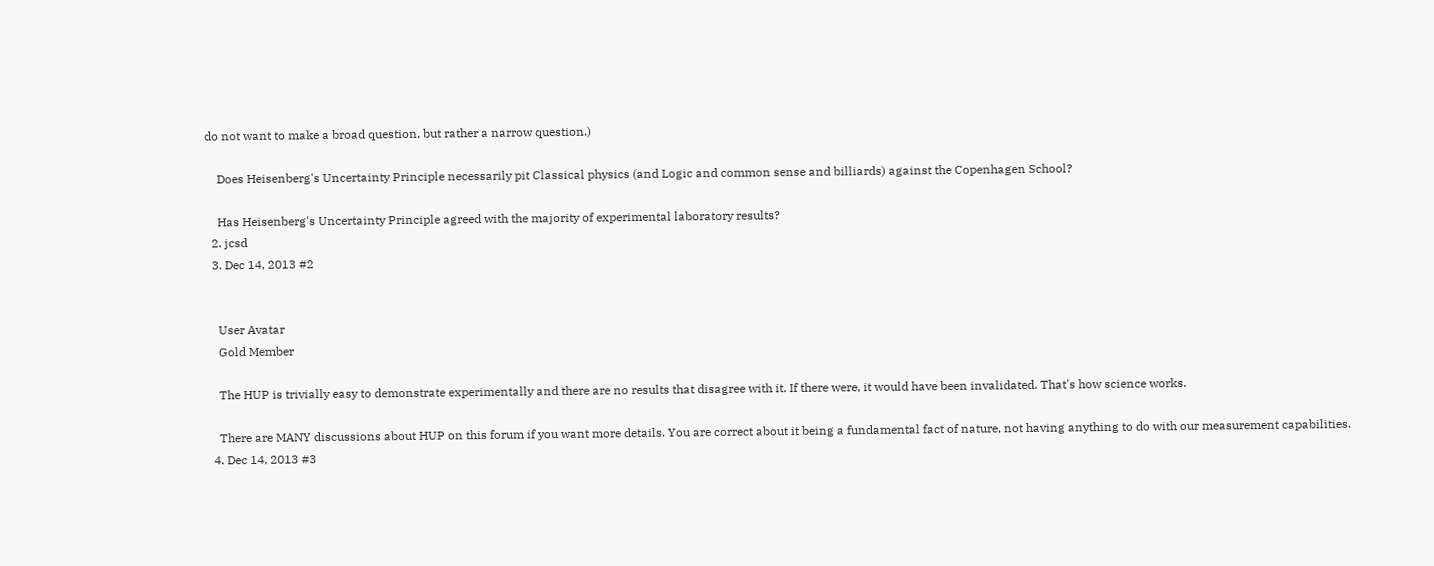do not want to make a broad question, but rather a narrow question.)

    Does Heisenberg's Uncertainty Principle necessarily pit Classical physics (and Logic and common sense and billiards) against the Copenhagen School?

    Has Heisenberg's Uncertainty Principle agreed with the majority of experimental laboratory results?
  2. jcsd
  3. Dec 14, 2013 #2


    User Avatar
    Gold Member

    The HUP is trivially easy to demonstrate experimentally and there are no results that disagree with it. If there were, it would have been invalidated. That's how science works.

    There are MANY discussions about HUP on this forum if you want more details. You are correct about it being a fundamental fact of nature, not having anything to do with our measurement capabilities.
  4. Dec 14, 2013 #3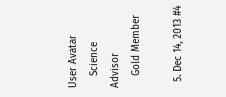User Avatar
    Science Advisor
    Gold Member

  5. Dec 14, 2013 #4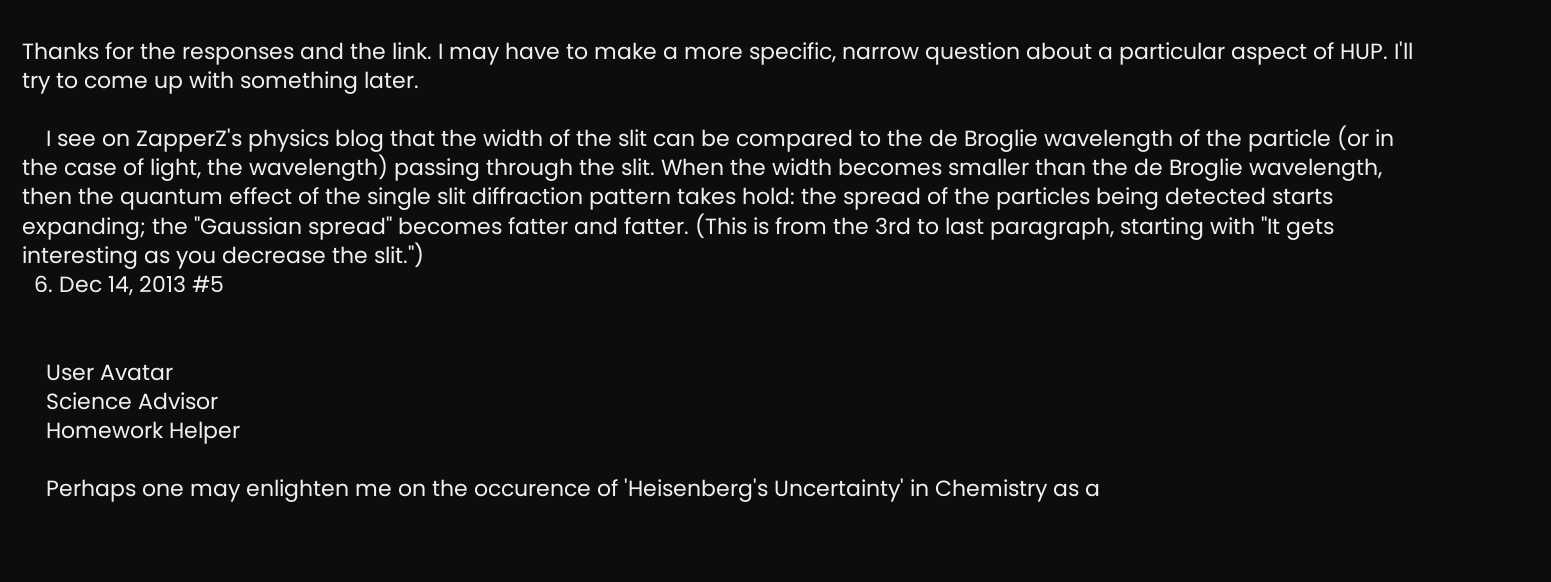Thanks for the responses and the link. I may have to make a more specific, narrow question about a particular aspect of HUP. I'll try to come up with something later.

    I see on ZapperZ's physics blog that the width of the slit can be compared to the de Broglie wavelength of the particle (or in the case of light, the wavelength) passing through the slit. When the width becomes smaller than the de Broglie wavelength, then the quantum effect of the single slit diffraction pattern takes hold: the spread of the particles being detected starts expanding; the "Gaussian spread" becomes fatter and fatter. (This is from the 3rd to last paragraph, starting with "It gets interesting as you decrease the slit.")
  6. Dec 14, 2013 #5


    User Avatar
    Science Advisor
    Homework Helper

    Perhaps one may enlighten me on the occurence of 'Heisenberg's Uncertainty' in Chemistry as a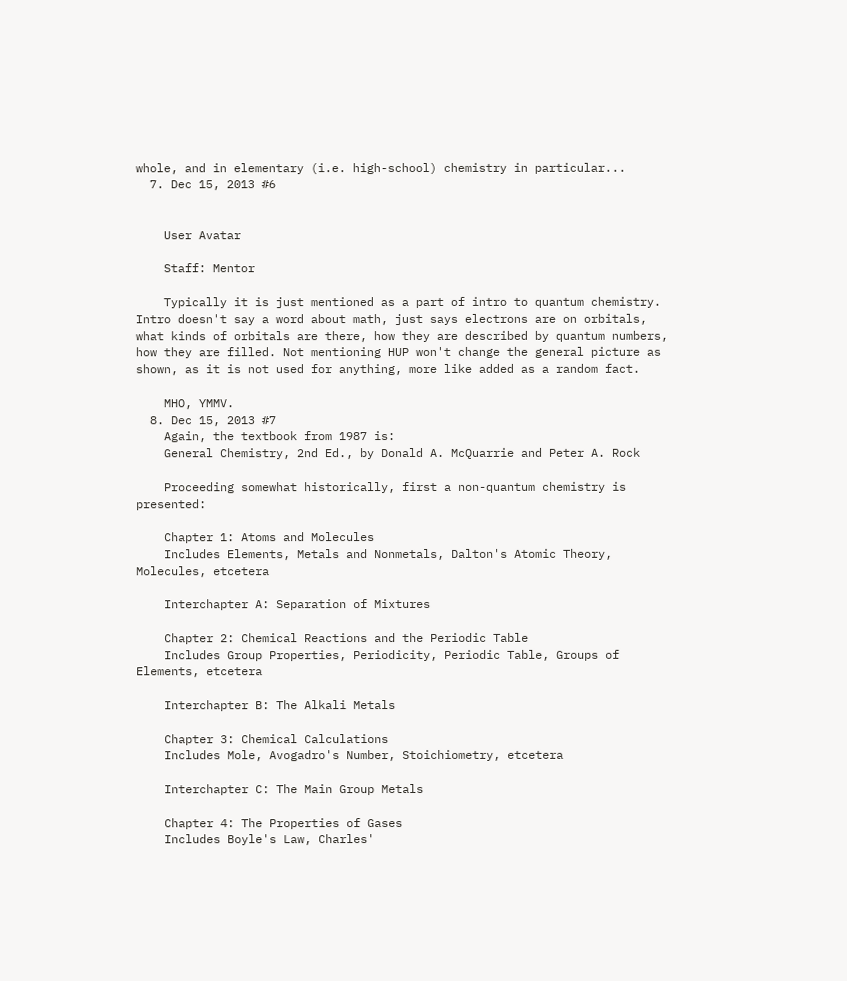whole, and in elementary (i.e. high-school) chemistry in particular...
  7. Dec 15, 2013 #6


    User Avatar

    Staff: Mentor

    Typically it is just mentioned as a part of intro to quantum chemistry. Intro doesn't say a word about math, just says electrons are on orbitals, what kinds of orbitals are there, how they are described by quantum numbers, how they are filled. Not mentioning HUP won't change the general picture as shown, as it is not used for anything, more like added as a random fact.

    MHO, YMMV.
  8. Dec 15, 2013 #7
    Again, the textbook from 1987 is:
    General Chemistry, 2nd Ed., by Donald A. McQuarrie and Peter A. Rock

    Proceeding somewhat historically, first a non-quantum chemistry is presented:

    Chapter 1: Atoms and Molecules
    Includes Elements, Metals and Nonmetals, Dalton's Atomic Theory, Molecules, etcetera

    Interchapter A: Separation of Mixtures

    Chapter 2: Chemical Reactions and the Periodic Table
    Includes Group Properties, Periodicity, Periodic Table, Groups of Elements, etcetera

    Interchapter B: The Alkali Metals

    Chapter 3: Chemical Calculations
    Includes Mole, Avogadro's Number, Stoichiometry, etcetera

    Interchapter C: The Main Group Metals

    Chapter 4: The Properties of Gases
    Includes Boyle's Law, Charles'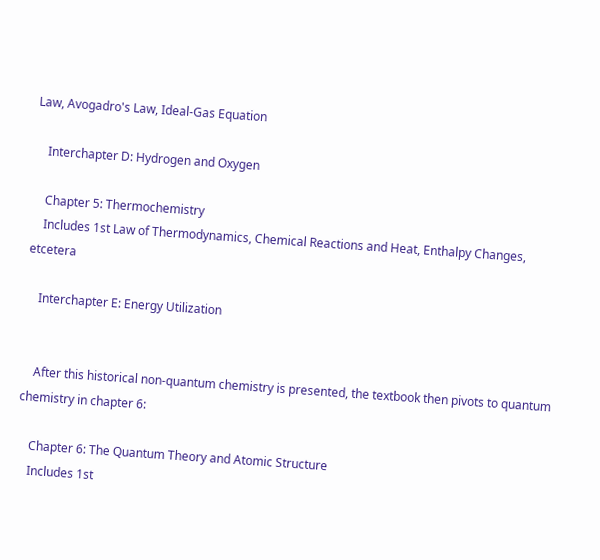Law, Avogadro's Law, Ideal-Gas Equation

    Interchapter D: Hydrogen and Oxygen

    Chapter 5: Thermochemistry
    Includes 1st Law of Thermodynamics, Chemical Reactions and Heat, Enthalpy Changes, etcetera

    Interchapter E: Energy Utilization


    After this historical non-quantum chemistry is presented, the textbook then pivots to quantum chemistry in chapter 6:

    Chapter 6: The Quantum Theory and Atomic Structure
    Includes 1st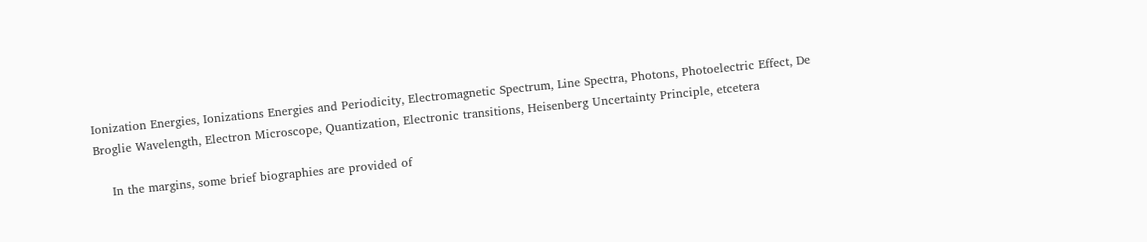Ionization Energies, Ionizations Energies and Periodicity, Electromagnetic Spectrum, Line Spectra, Photons, Photoelectric Effect, De Broglie Wavelength, Electron Microscope, Quantization, Electronic transitions, Heisenberg Uncertainty Principle, etcetera

    In the margins, some brief biographies are provided of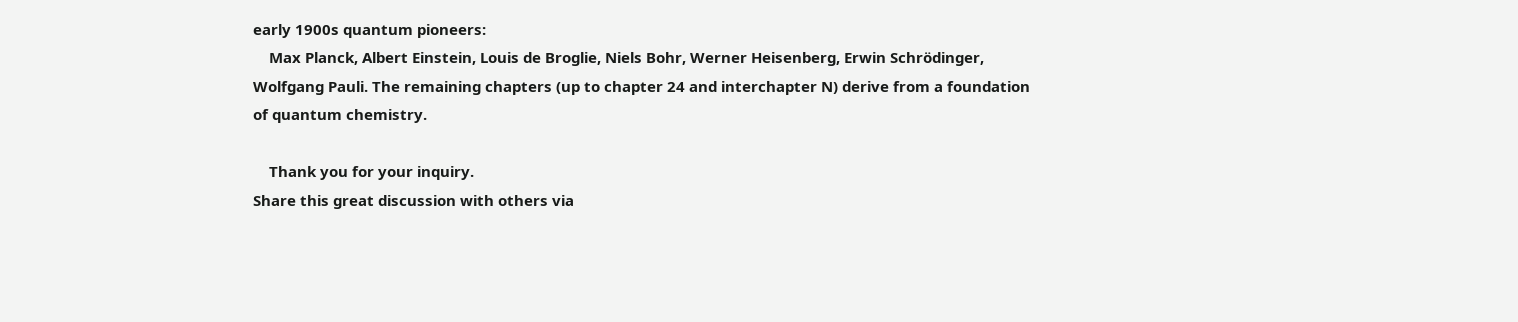early 1900s quantum pioneers:
    Max Planck, Albert Einstein, Louis de Broglie, Niels Bohr, Werner Heisenberg, Erwin Schrödinger, Wolfgang Pauli. The remaining chapters (up to chapter 24 and interchapter N) derive from a foundation of quantum chemistry.

    Thank you for your inquiry.
Share this great discussion with others via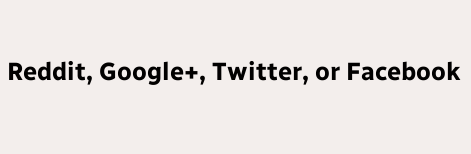Reddit, Google+, Twitter, or Facebook